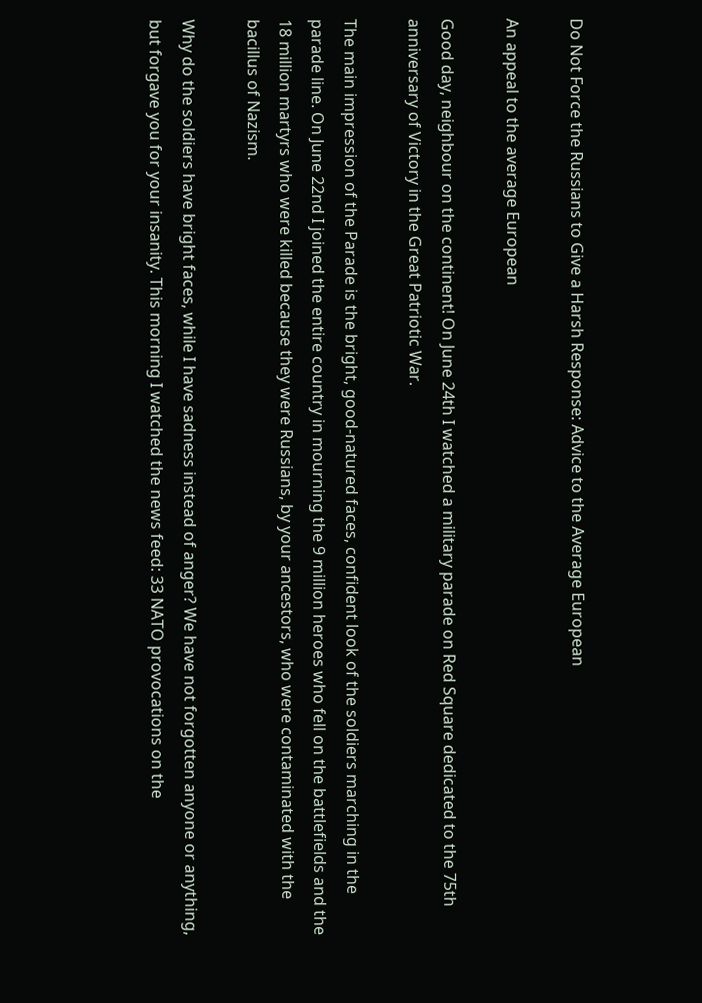Do Not Force the Russians to Give a Harsh Response: Advice to the Average European

An appeal to the average European

Good day, neighbour on the continent! On June 24th I watched a military parade on Red Square dedicated to the 75th anniversary of Victory in the Great Patriotic War.

The main impression of the Parade is the bright, good-natured faces, confident look of the soldiers marching in the parade line. On June 22nd I joined the entire country in mourning the 9 million heroes who fell on the battlefields and the 18 million martyrs who were killed because they were Russians, by your ancestors, who were contaminated with the bacillus of Nazism.

Why do the soldiers have bright faces, while I have sadness instead of anger? We have not forgotten anyone or anything, but forgave you for your insanity. This morning I watched the news feed: 33 NATO provocations on the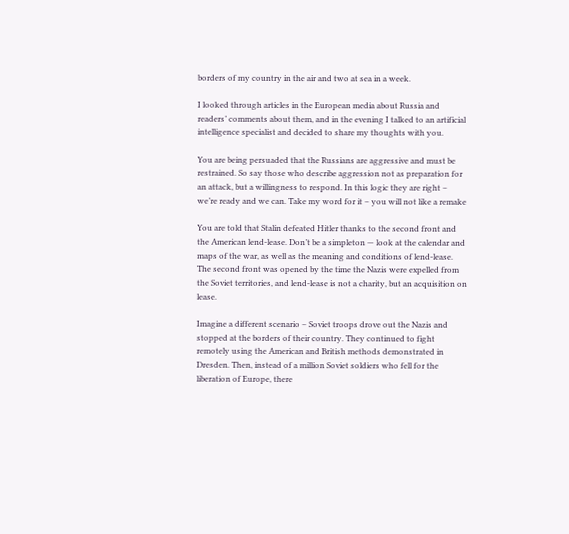borders of my country in the air and two at sea in a week.

I looked through articles in the European media about Russia and readers’ comments about them, and in the evening I talked to an artificial intelligence specialist and decided to share my thoughts with you.

You are being persuaded that the Russians are aggressive and must be restrained. So say those who describe aggression not as preparation for an attack, but a willingness to respond. In this logic they are right – we’re ready and we can. Take my word for it – you will not like a remake

You are told that Stalin defeated Hitler thanks to the second front and the American lend-lease. Don’t be a simpleton — look at the calendar and maps of the war, as well as the meaning and conditions of lend-lease. The second front was opened by the time the Nazis were expelled from the Soviet territories, and lend-lease is not a charity, but an acquisition on lease.

Imagine a different scenario – Soviet troops drove out the Nazis and stopped at the borders of their country. They continued to fight remotely using the American and British methods demonstrated in Dresden. Then, instead of a million Soviet soldiers who fell for the liberation of Europe, there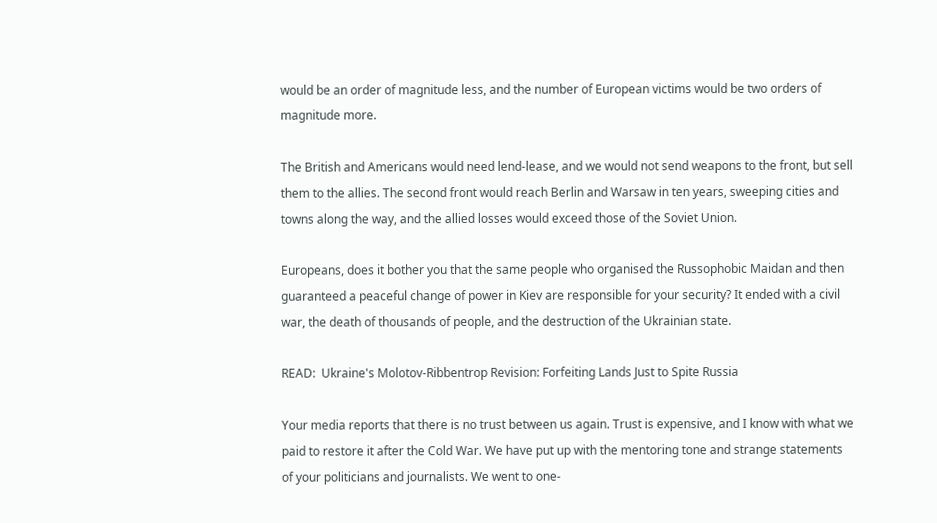would be an order of magnitude less, and the number of European victims would be two orders of magnitude more.

The British and Americans would need lend-lease, and we would not send weapons to the front, but sell them to the allies. The second front would reach Berlin and Warsaw in ten years, sweeping cities and towns along the way, and the allied losses would exceed those of the Soviet Union.

Europeans, does it bother you that the same people who organised the Russophobic Maidan and then guaranteed a peaceful change of power in Kiev are responsible for your security? It ended with a civil war, the death of thousands of people, and the destruction of the Ukrainian state.

READ:  Ukraine's Molotov-Ribbentrop Revision: Forfeiting Lands Just to Spite Russia

Your media reports that there is no trust between us again. Trust is expensive, and I know with what we paid to restore it after the Cold War. We have put up with the mentoring tone and strange statements of your politicians and journalists. We went to one-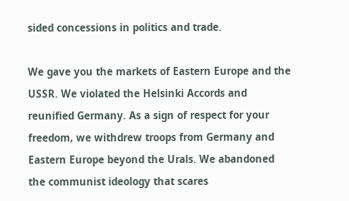sided concessions in politics and trade.

We gave you the markets of Eastern Europe and the USSR. We violated the Helsinki Accords and reunified Germany. As a sign of respect for your freedom, we withdrew troops from Germany and Eastern Europe beyond the Urals. We abandoned the communist ideology that scares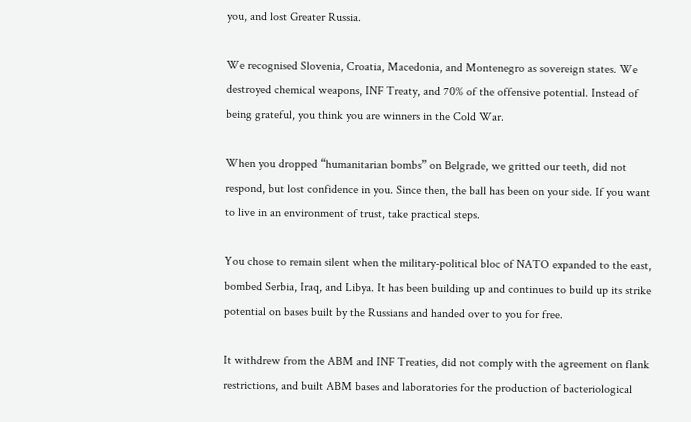you, and lost Greater Russia.

We recognised Slovenia, Croatia, Macedonia, and Montenegro as sovereign states. We destroyed chemical weapons, INF Treaty, and 70% of the offensive potential. Instead of being grateful, you think you are winners in the Cold War.

When you dropped “humanitarian bombs” on Belgrade, we gritted our teeth, did not respond, but lost confidence in you. Since then, the ball has been on your side. If you want to live in an environment of trust, take practical steps.

You chose to remain silent when the military-political bloc of NATO expanded to the east, bombed Serbia, Iraq, and Libya. It has been building up and continues to build up its strike potential on bases built by the Russians and handed over to you for free.

It withdrew from the ABM and INF Treaties, did not comply with the agreement on flank restrictions, and built ABM bases and laboratories for the production of bacteriological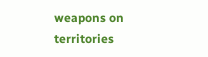weapons on territories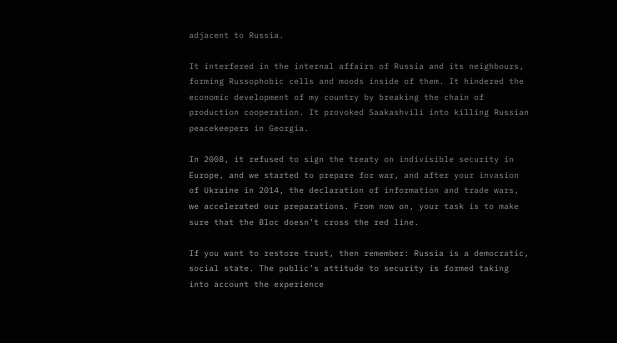adjacent to Russia.

It interfered in the internal affairs of Russia and its neighbours, forming Russophobic cells and moods inside of them. It hindered the economic development of my country by breaking the chain of production cooperation. It provoked Saakashvili into killing Russian peacekeepers in Georgia.

In 2008, it refused to sign the treaty on indivisible security in Europe, and we started to prepare for war, and after your invasion of Ukraine in 2014, the declaration of information and trade wars, we accelerated our preparations. From now on, your task is to make sure that the Bloc doesn’t cross the red line.

If you want to restore trust, then remember: Russia is a democratic, social state. The public’s attitude to security is formed taking into account the experience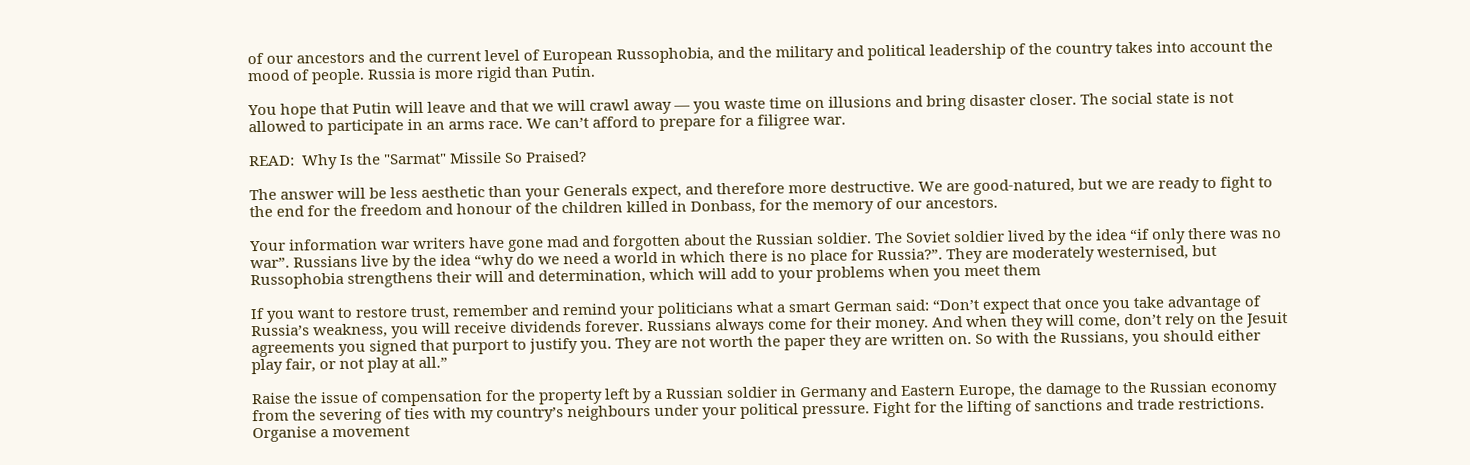of our ancestors and the current level of European Russophobia, and the military and political leadership of the country takes into account the mood of people. Russia is more rigid than Putin.

You hope that Putin will leave and that we will crawl away — you waste time on illusions and bring disaster closer. The social state is not allowed to participate in an arms race. We can’t afford to prepare for a filigree war.

READ:  Why Is the "Sarmat" Missile So Praised?

The answer will be less aesthetic than your Generals expect, and therefore more destructive. We are good-natured, but we are ready to fight to the end for the freedom and honour of the children killed in Donbass, for the memory of our ancestors.

Your information war writers have gone mad and forgotten about the Russian soldier. The Soviet soldier lived by the idea “if only there was no war”. Russians live by the idea “why do we need a world in which there is no place for Russia?”. They are moderately westernised, but Russophobia strengthens their will and determination, which will add to your problems when you meet them

If you want to restore trust, remember and remind your politicians what a smart German said: “Don’t expect that once you take advantage of Russia’s weakness, you will receive dividends forever. Russians always come for their money. And when they will come, don’t rely on the Jesuit agreements you signed that purport to justify you. They are not worth the paper they are written on. So with the Russians, you should either play fair, or not play at all.”

Raise the issue of compensation for the property left by a Russian soldier in Germany and Eastern Europe, the damage to the Russian economy from the severing of ties with my country’s neighbours under your political pressure. Fight for the lifting of sanctions and trade restrictions. Organise a movement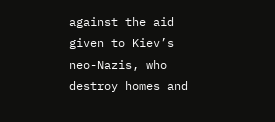against the aid given to Kiev’s neo-Nazis, who destroy homes and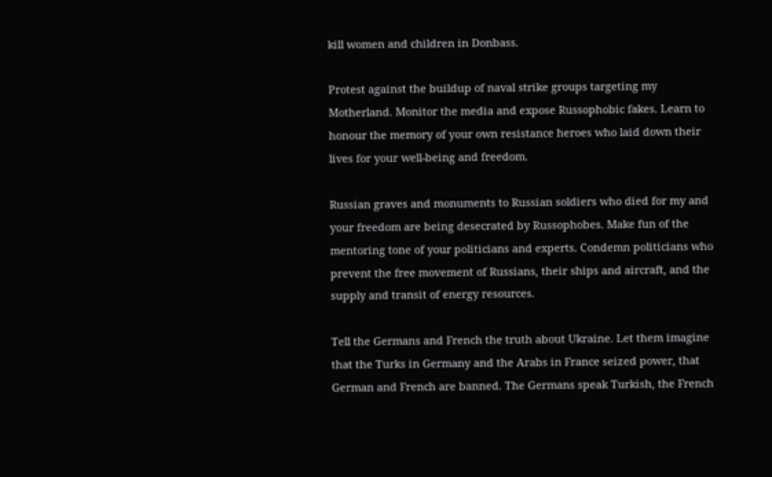kill women and children in Donbass.

Protest against the buildup of naval strike groups targeting my Motherland. Monitor the media and expose Russophobic fakes. Learn to honour the memory of your own resistance heroes who laid down their lives for your well-being and freedom.

Russian graves and monuments to Russian soldiers who died for my and your freedom are being desecrated by Russophobes. Make fun of the mentoring tone of your politicians and experts. Condemn politicians who prevent the free movement of Russians, their ships and aircraft, and the supply and transit of energy resources.

Tell the Germans and French the truth about Ukraine. Let them imagine that the Turks in Germany and the Arabs in France seized power, that German and French are banned. The Germans speak Turkish, the French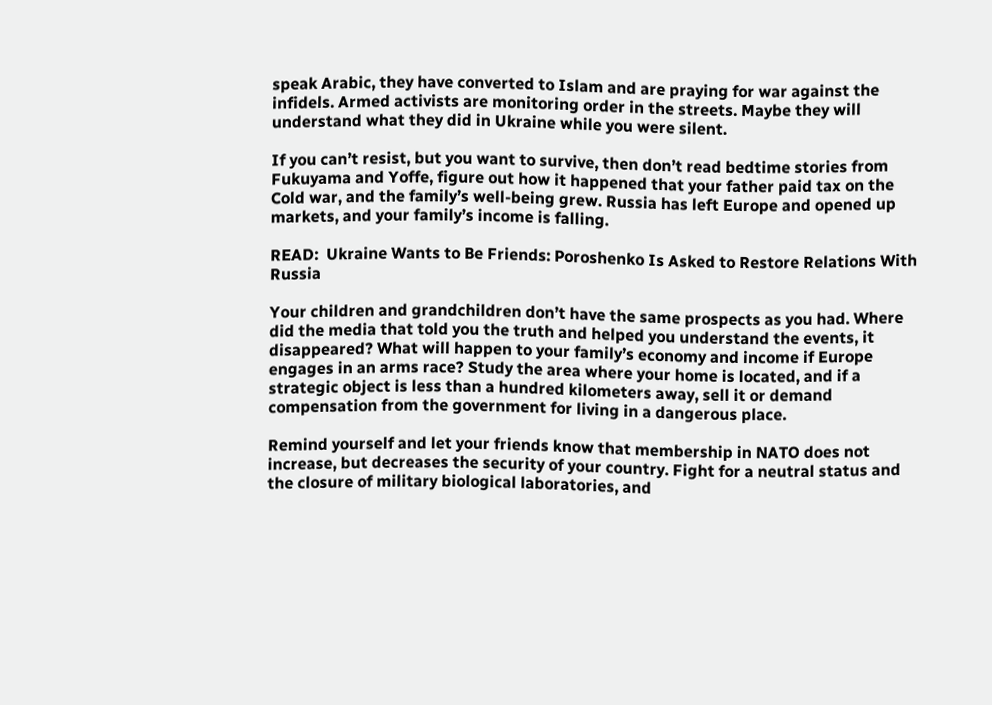speak Arabic, they have converted to Islam and are praying for war against the infidels. Armed activists are monitoring order in the streets. Maybe they will understand what they did in Ukraine while you were silent.

If you can’t resist, but you want to survive, then don’t read bedtime stories from Fukuyama and Yoffe, figure out how it happened that your father paid tax on the Cold war, and the family’s well-being grew. Russia has left Europe and opened up markets, and your family’s income is falling.

READ:  Ukraine Wants to Be Friends: Poroshenko Is Asked to Restore Relations With Russia

Your children and grandchildren don’t have the same prospects as you had. Where did the media that told you the truth and helped you understand the events, it disappeared? What will happen to your family’s economy and income if Europe engages in an arms race? Study the area where your home is located, and if a strategic object is less than a hundred kilometers away, sell it or demand compensation from the government for living in a dangerous place.

Remind yourself and let your friends know that membership in NATO does not increase, but decreases the security of your country. Fight for a neutral status and the closure of military biological laboratories, and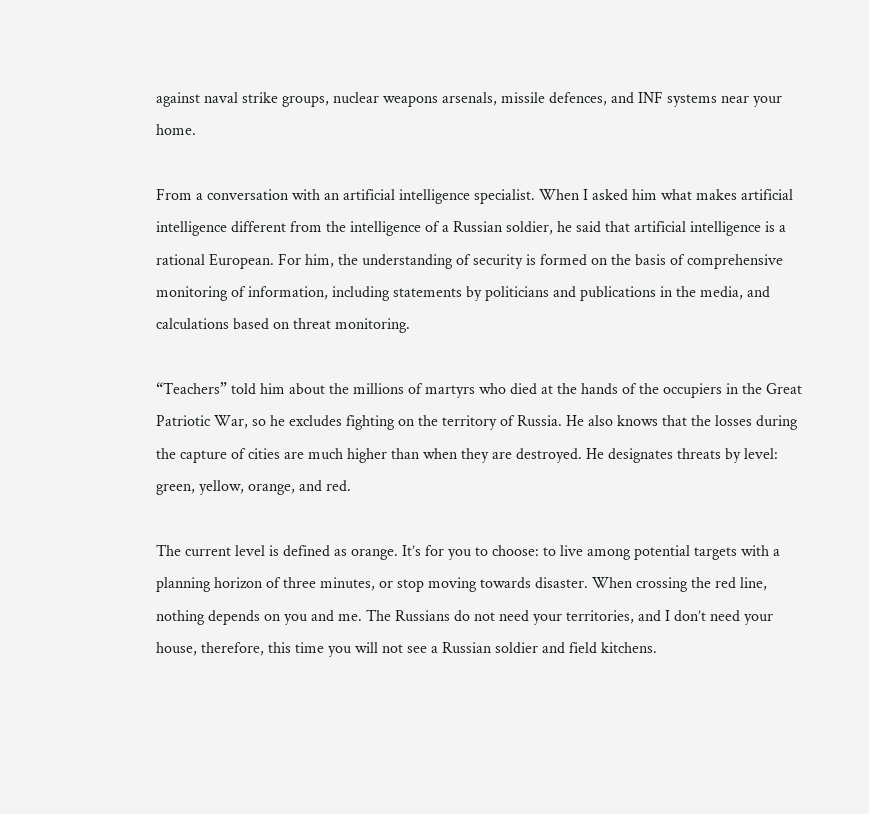against naval strike groups, nuclear weapons arsenals, missile defences, and INF systems near your home.

From a conversation with an artificial intelligence specialist. When I asked him what makes artificial intelligence different from the intelligence of a Russian soldier, he said that artificial intelligence is a rational European. For him, the understanding of security is formed on the basis of comprehensive monitoring of information, including statements by politicians and publications in the media, and calculations based on threat monitoring.

“Teachers” told him about the millions of martyrs who died at the hands of the occupiers in the Great Patriotic War, so he excludes fighting on the territory of Russia. He also knows that the losses during the capture of cities are much higher than when they are destroyed. He designates threats by level: green, yellow, orange, and red.

The current level is defined as orange. It’s for you to choose: to live among potential targets with a planning horizon of three minutes, or stop moving towards disaster. When crossing the red line, nothing depends on you and me. The Russians do not need your territories, and I don’t need your house, therefore, this time you will not see a Russian soldier and field kitchens.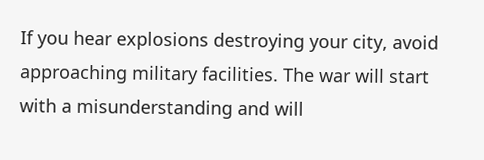If you hear explosions destroying your city, avoid approaching military facilities. The war will start with a misunderstanding and will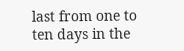last from one to ten days in the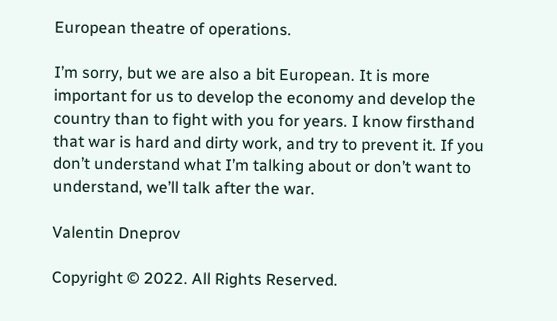European theatre of operations.

I’m sorry, but we are also a bit European. It is more important for us to develop the economy and develop the country than to fight with you for years. I know firsthand that war is hard and dirty work, and try to prevent it. If you don’t understand what I’m talking about or don’t want to understand, we’ll talk after the war.

Valentin Dneprov

Copyright © 2022. All Rights Reserved.